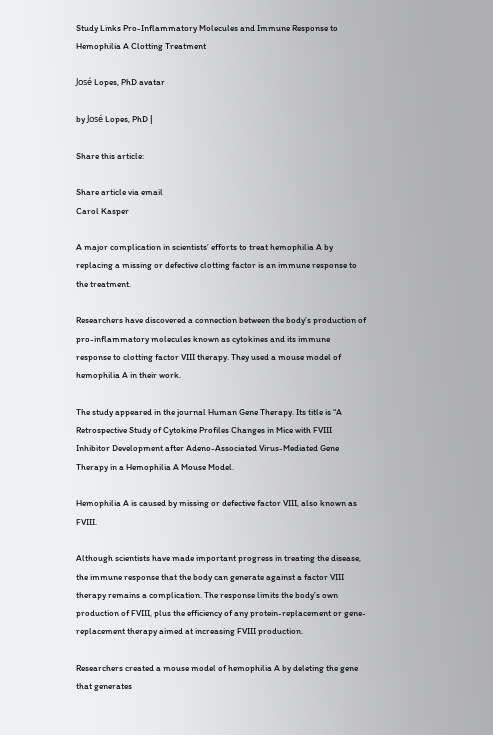Study Links Pro-Inflammatory Molecules and Immune Response to Hemophilia A Clotting Treatment

José Lopes, PhD avatar

by José Lopes, PhD |

Share this article:

Share article via email
Carol Kasper

A major complication in scientists’ efforts to treat hemophilia A by replacing a missing or defective clotting factor is an immune response to the treatment.

Researchers have discovered a connection between the body’s production of pro-inflammatory molecules known as cytokines and its immune response to clotting factor VIII therapy. They used a mouse model of hemophilia A in their work.

The study appeared in the journal Human Gene Therapy. Its title is “A Retrospective Study of Cytokine Profiles Changes in Mice with FVIII Inhibitor Development after Adeno-Associated Virus-Mediated Gene Therapy in a Hemophilia A Mouse Model.

Hemophilia A is caused by missing or defective factor VIII, also known as FVIII.

Although scientists have made important progress in treating the disease, the immune response that the body can generate against a factor VIII therapy remains a complication. The response limits the body’s own production of FVIII, plus the efficiency of any protein-replacement or gene-replacement therapy aimed at increasing FVIII production.

Researchers created a mouse model of hemophilia A by deleting the gene that generates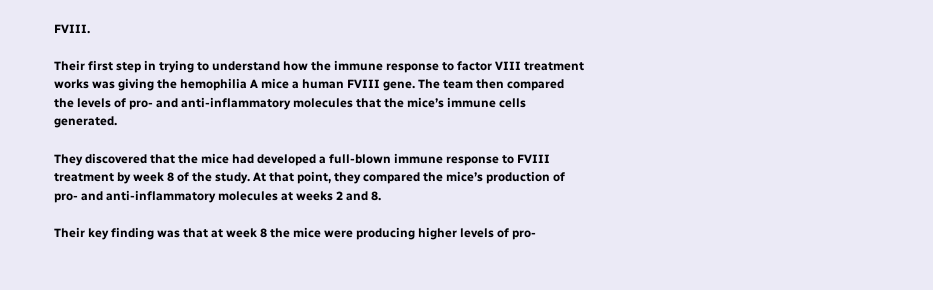FVIII.

Their first step in trying to understand how the immune response to factor VIII treatment works was giving the hemophilia A mice a human FVIII gene. The team then compared the levels of pro- and anti-inflammatory molecules that the mice’s immune cells generated.

They discovered that the mice had developed a full-blown immune response to FVIII treatment by week 8 of the study. At that point, they compared the mice’s production of pro- and anti-inflammatory molecules at weeks 2 and 8.

Their key finding was that at week 8 the mice were producing higher levels of pro-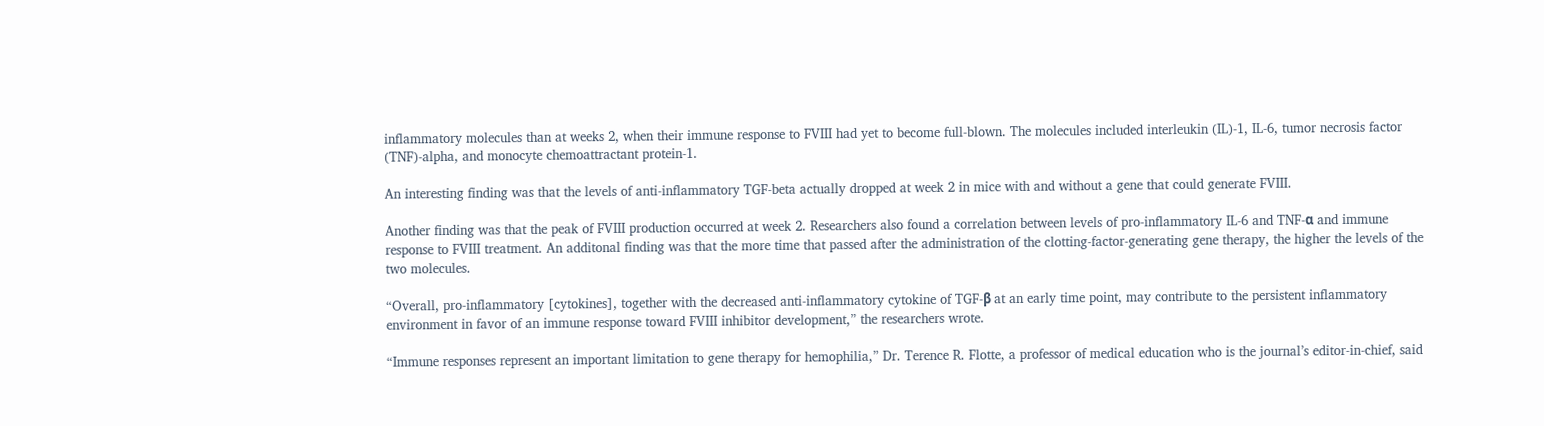inflammatory molecules than at weeks 2, when their immune response to FVIII had yet to become full-blown. The molecules included interleukin (IL)-1, IL-6, tumor necrosis factor (TNF)-alpha, and monocyte chemoattractant protein-1.

An interesting finding was that the levels of anti-inflammatory TGF-beta actually dropped at week 2 in mice with and without a gene that could generate FVIII.

Another finding was that the peak of FVIII production occurred at week 2. Researchers also found a correlation between levels of pro-inflammatory IL-6 and TNF-α and immune response to FVIII treatment. An additonal finding was that the more time that passed after the administration of the clotting-factor-generating gene therapy, the higher the levels of the two molecules.

“Overall, pro-inflammatory [cytokines], together with the decreased anti-inflammatory cytokine of TGF-β at an early time point, may contribute to the persistent inflammatory environment in favor of an immune response toward FVIII inhibitor development,” the researchers wrote.

“Immune responses represent an important limitation to gene therapy for hemophilia,” Dr. Terence R. Flotte, a professor of medical education who is the journal’s editor-in-chief, said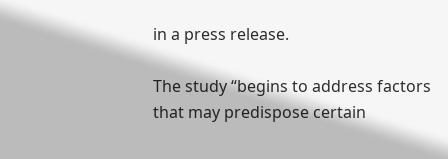in a press release.

The study “begins to address factors that may predispose certain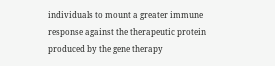individuals to mount a greater immune response against the therapeutic protein produced by the gene therapy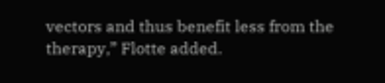vectors and thus benefit less from the therapy,” Flotte added.